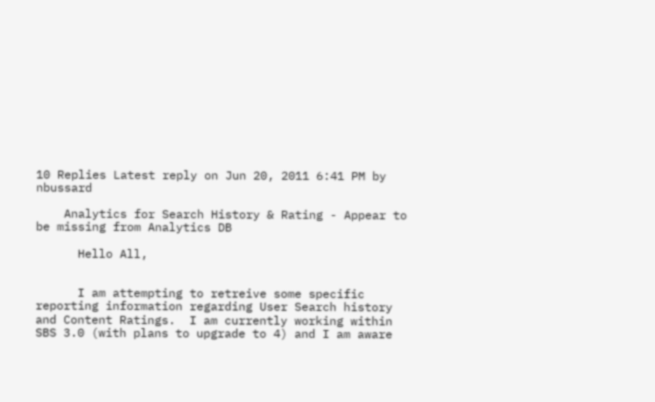10 Replies Latest reply on Jun 20, 2011 6:41 PM by nbussard

    Analytics for Search History & Rating - Appear to be missing from Analytics DB

      Hello All,


      I am attempting to retreive some specific reporting information regarding User Search history and Content Ratings.  I am currently working within SBS 3.0 (with plans to upgrade to 4) and I am aware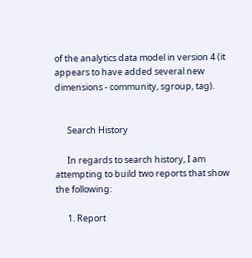of the analytics data model in version 4 (it appears to have added several new dimensions - community, sgroup, tag).


      Search History

      In regards to search history, I am attempting to build two reports that show the following:

      1. Report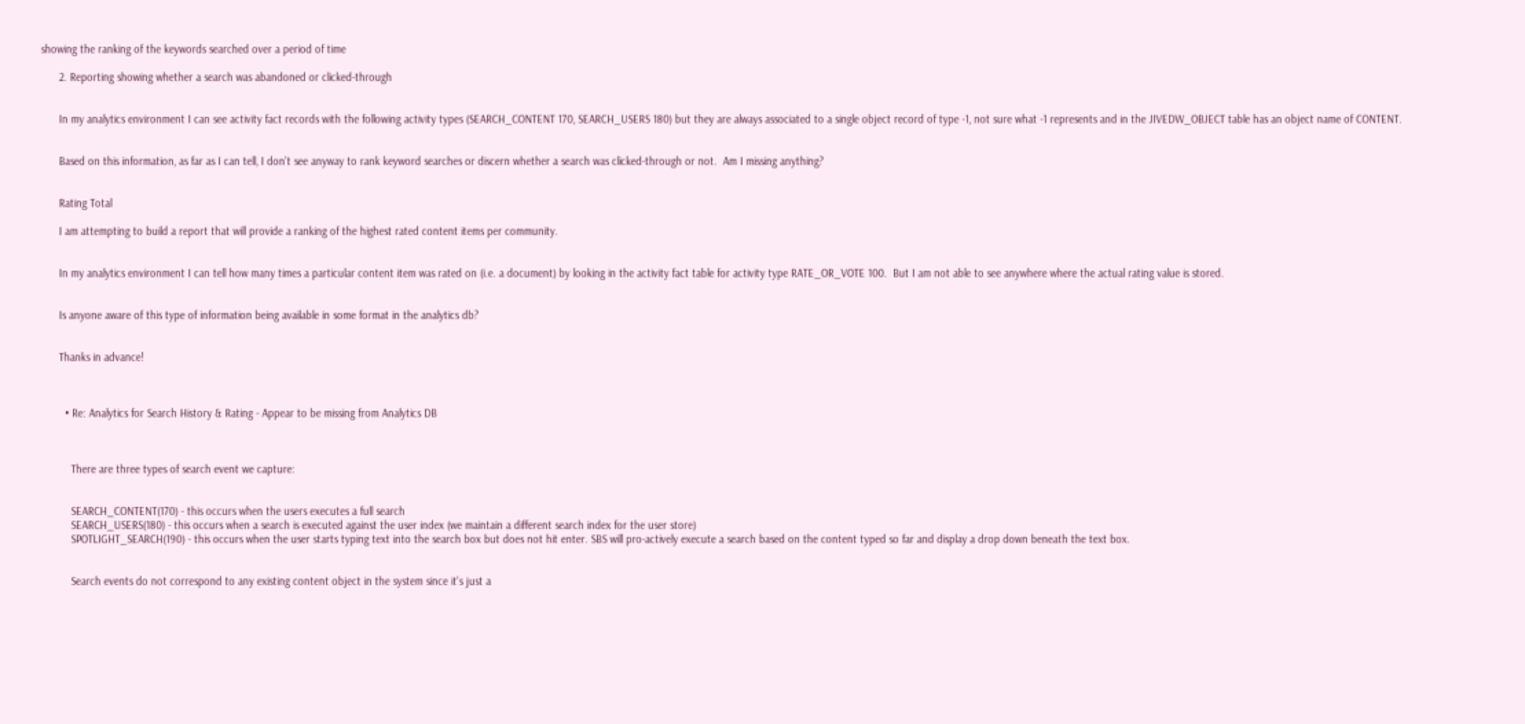showing the ranking of the keywords searched over a period of time

      2. Reporting showing whether a search was abandoned or clicked-through


      In my analytics environment I can see activity fact records with the following activity types (SEARCH_CONTENT 170, SEARCH_USERS 180) but they are always associated to a single object record of type -1, not sure what -1 represents and in the JIVEDW_OBJECT table has an object name of CONTENT.


      Based on this information, as far as I can tell, I don't see anyway to rank keyword searches or discern whether a search was clicked-through or not.  Am I missing anything?


      Rating Total

      I am attempting to build a report that will provide a ranking of the highest rated content items per community.


      In my analytics environment I can tell how many times a particular content item was rated on (i.e. a document) by looking in the activity fact table for activity type RATE_OR_VOTE 100.  But I am not able to see anywhere where the actual rating value is stored.


      Is anyone aware of this type of information being available in some format in the analytics db?


      Thanks in advance!



        • Re: Analytics for Search History & Rating - Appear to be missing from Analytics DB



          There are three types of search event we capture:


          SEARCH_CONTENT(170) - this occurs when the users executes a full search
          SEARCH_USERS(180) - this occurs when a search is executed against the user index (we maintain a different search index for the user store)
          SPOTLIGHT_SEARCH(190) - this occurs when the user starts typing text into the search box but does not hit enter. SBS will pro-actively execute a search based on the content typed so far and display a drop down beneath the text box.


          Search events do not correspond to any existing content object in the system since it's just a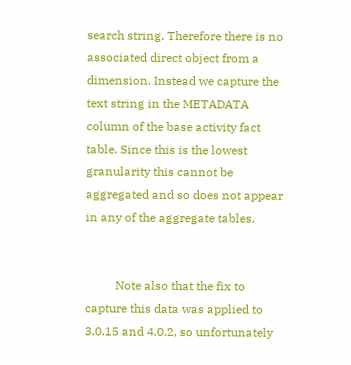search string. Therefore there is no associated direct object from a dimension. Instead we capture the text string in the METADATA column of the base activity fact table. Since this is the lowest granularity this cannot be aggregated and so does not appear in any of the aggregate tables.


          Note also that the fix to capture this data was applied to 3.0.15 and 4.0.2, so unfortunately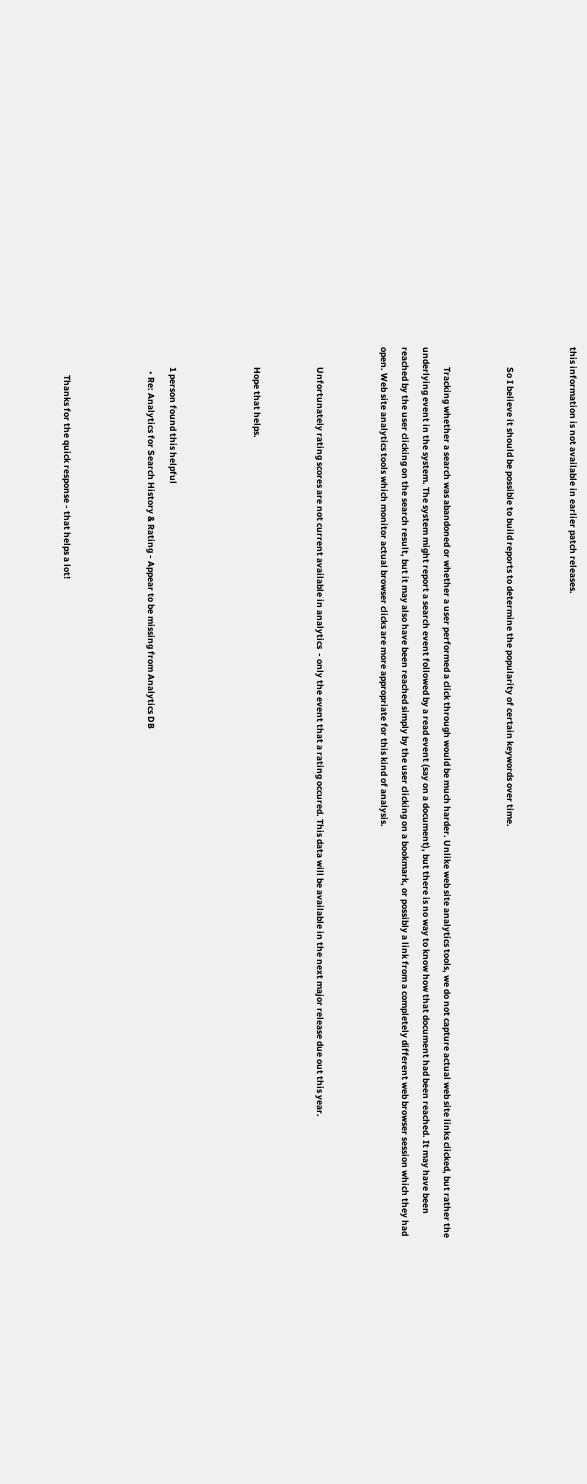this information is not available in earlier patch releases.


          So I believe it should be possible to build reports to determine the popularity of certain keywords over time.


          Tracking whether a search was abandoned or whether a user performed a click through would be much harder. Unlike web site analytics tools, we do not capture actual web site links clicked, but rather the underlying event in the system. The system might report a search event followed by a read event (say on a document), but there is no way to know how that document had been reached. It may have been reached by the user clicking on the search result, but it may also have been reached simply by the user clicking on a bookmark, or possibly a link from a completely different web browser session which they had open. Web site analytics tools which monitor actual browser clicks are more appropriate for this kind of analysis.


          Unfortunately rating scores are not current available in analytics  - only the event that a rating occured. This data will be available in the next major release due out this year.


          Hope that helps.



          1 person found this helpful
            • Re: Analytics for Search History & Rating - Appear to be missing from Analytics DB



              Thanks for the quick response - that helps a lot!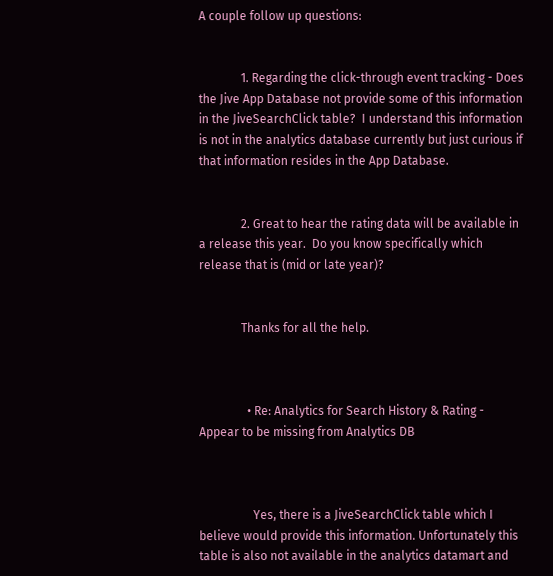A couple follow up questions:


              1. Regarding the click-through event tracking - Does the Jive App Database not provide some of this information in the JiveSearchClick table?  I understand this information is not in the analytics database currently but just curious if that information resides in the App Database.


              2. Great to hear the rating data will be available in a release this year.  Do you know specifically which release that is (mid or late year)?


              Thanks for all the help.



                • Re: Analytics for Search History & Rating - Appear to be missing from Analytics DB



                  Yes, there is a JiveSearchClick table which I believe would provide this information. Unfortunately this table is also not available in the analytics datamart and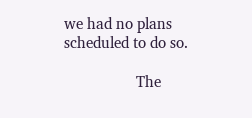we had no plans scheduled to do so.

                  The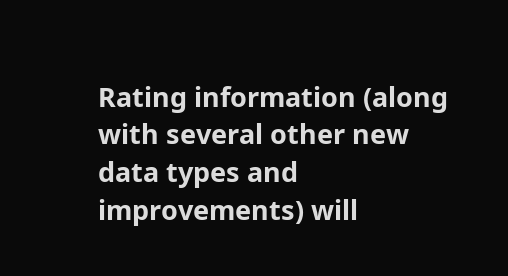Rating information (along with several other new data types and improvements) will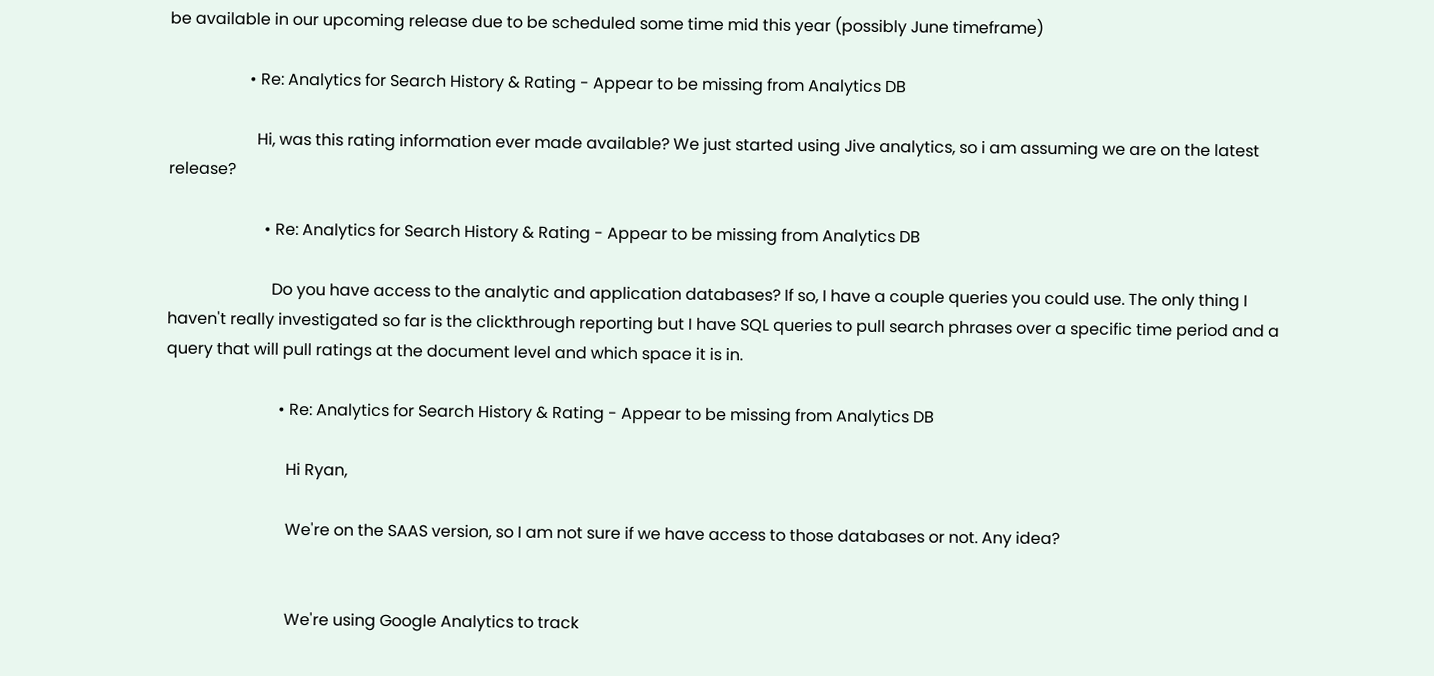be available in our upcoming release due to be scheduled some time mid this year (possibly June timeframe)

                    • Re: Analytics for Search History & Rating - Appear to be missing from Analytics DB

                      Hi, was this rating information ever made available? We just started using Jive analytics, so i am assuming we are on the latest release?

                        • Re: Analytics for Search History & Rating - Appear to be missing from Analytics DB

                          Do you have access to the analytic and application databases? If so, I have a couple queries you could use. The only thing I haven't really investigated so far is the clickthrough reporting but I have SQL queries to pull search phrases over a specific time period and a query that will pull ratings at the document level and which space it is in.

                            • Re: Analytics for Search History & Rating - Appear to be missing from Analytics DB

                              Hi Ryan,

                              We're on the SAAS version, so I am not sure if we have access to those databases or not. Any idea?


                              We're using Google Analytics to track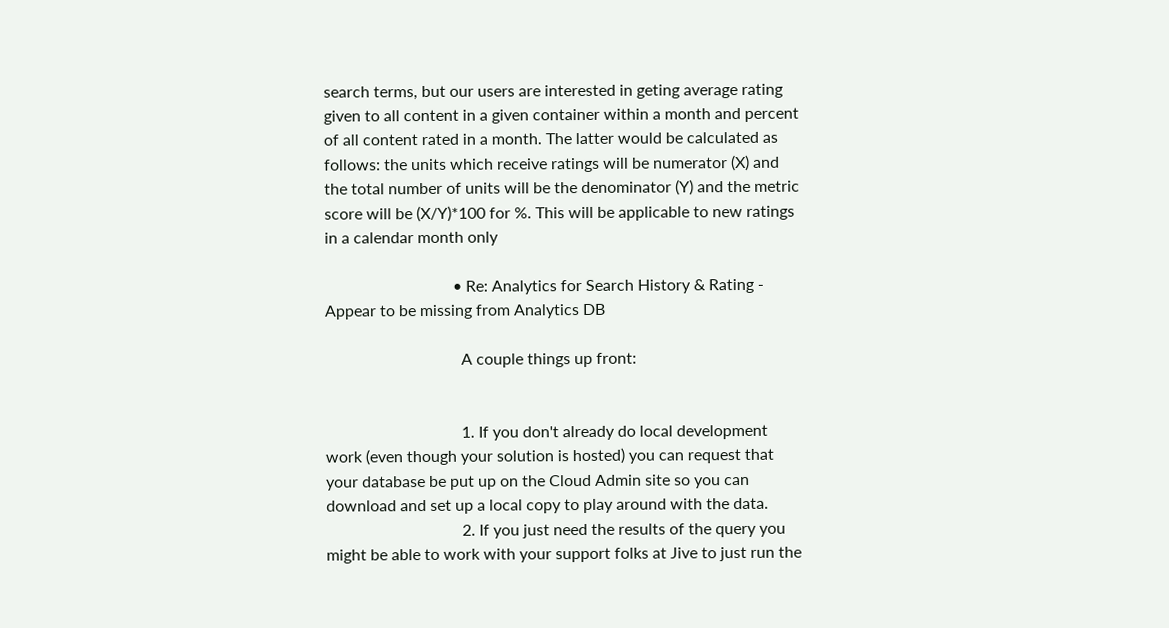search terms, but our users are interested in geting average rating given to all content in a given container within a month and percent of all content rated in a month. The latter would be calculated as follows: the units which receive ratings will be numerator (X) and the total number of units will be the denominator (Y) and the metric score will be (X/Y)*100 for %. This will be applicable to new ratings in a calendar month only

                                • Re: Analytics for Search History & Rating - Appear to be missing from Analytics DB

                                  A couple things up front:


                                  1. If you don't already do local development work (even though your solution is hosted) you can request that your database be put up on the Cloud Admin site so you can download and set up a local copy to play around with the data.
                                  2. If you just need the results of the query you might be able to work with your support folks at Jive to just run the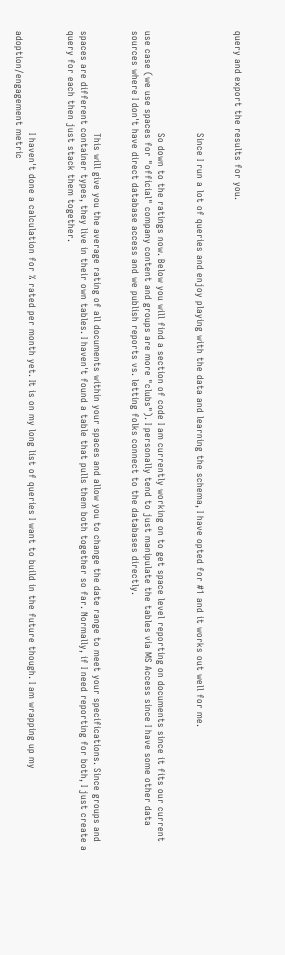query and export the results for you.


                                  Since I run a lot of queries and enjoy playing with the data and learning the schema, I have opted for #1 and it works out well for me.


                                  So down to the ratings now. Below you will find a section of code I am currently working on to get space level reporting on documents since it fits our current use case (we use spaces for "official" company content and groups are more "clubs"). I personally tend to just manipulate the tables via MS Access since I have some other data sources where I don't have direct database access and we publish reports vs. letting folks connect to the databases directly.


                                  This will give you the average rating of all documents within your spaces and allow you to change the date range to meet your specifications. Since groups and spaces are different container types, they live in their own tables. I haven't found a table that pulls them both together so far. Normally, if I need reporting for both, I just create a query for each then just stack them together.


                                  I haven't done a calculation for % rated per month yet. It is on my long list of queries I want to build in the future though. I am wrapping up my adoption/engagement metric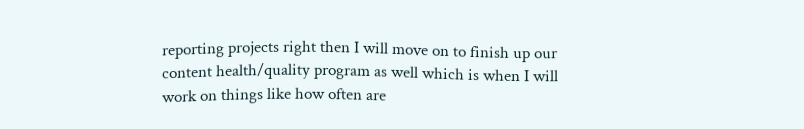reporting projects right then I will move on to finish up our content health/quality program as well which is when I will work on things like how often are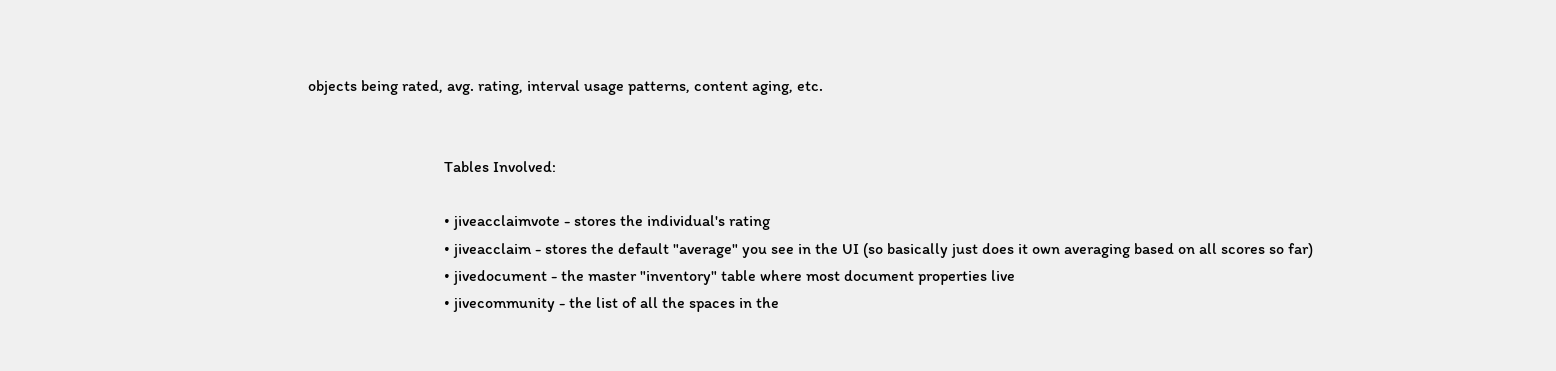objects being rated, avg. rating, interval usage patterns, content aging, etc.


                                  Tables Involved:

                                  • jiveacclaimvote - stores the individual's rating
                                  • jiveacclaim - stores the default "average" you see in the UI (so basically just does it own averaging based on all scores so far)
                                  • jivedocument - the master "inventory" table where most document properties live
                                  • jivecommunity - the list of all the spaces in the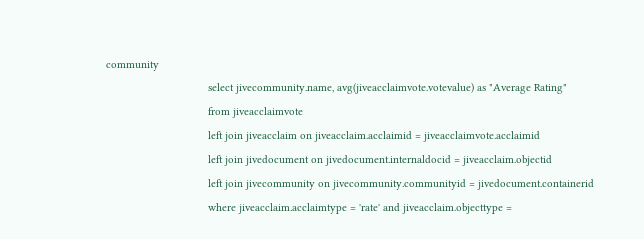community
                                  select jivecommunity.name, avg(jiveacclaimvote.votevalue) as "Average Rating"
                                  from jiveacclaimvote
                                  left join jiveacclaim on jiveacclaim.acclaimid = jiveacclaimvote.acclaimid
                                  left join jivedocument on jivedocument.internaldocid = jiveacclaim.objectid
                                  left join jivecommunity on jivecommunity.communityid = jivedocument.containerid
                                  where jiveacclaim.acclaimtype = 'rate' and jiveacclaim.objecttype =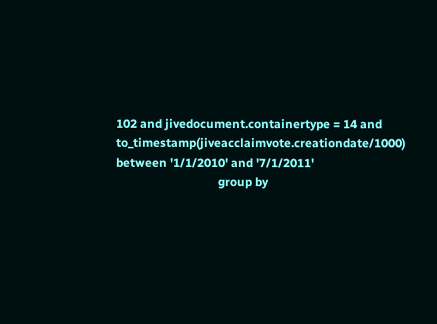102 and jivedocument.containertype = 14 and to_timestamp(jiveacclaimvote.creationdate/1000) between '1/1/2010' and '7/1/2011'
                                  group by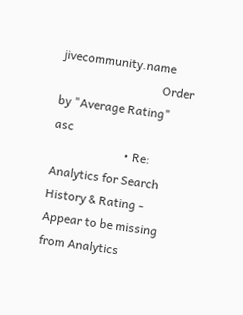jivecommunity.name
                                  Order by "Average Rating" asc
                        • Re: Analytics for Search History & Rating - Appear to be missing from Analytics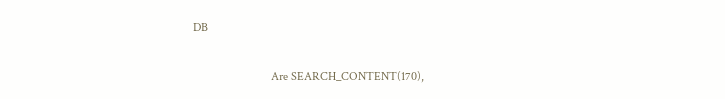DB

                          Are SEARCH_CONTENT(170),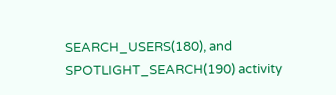SEARCH_USERS(180), and SPOTLIGHT_SEARCH(190) activity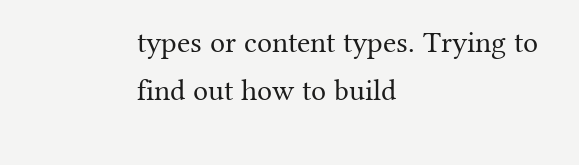types or content types. Trying to find out how to build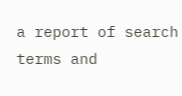a report of search terms and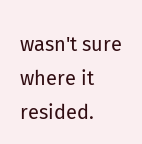wasn't sure where it resided.